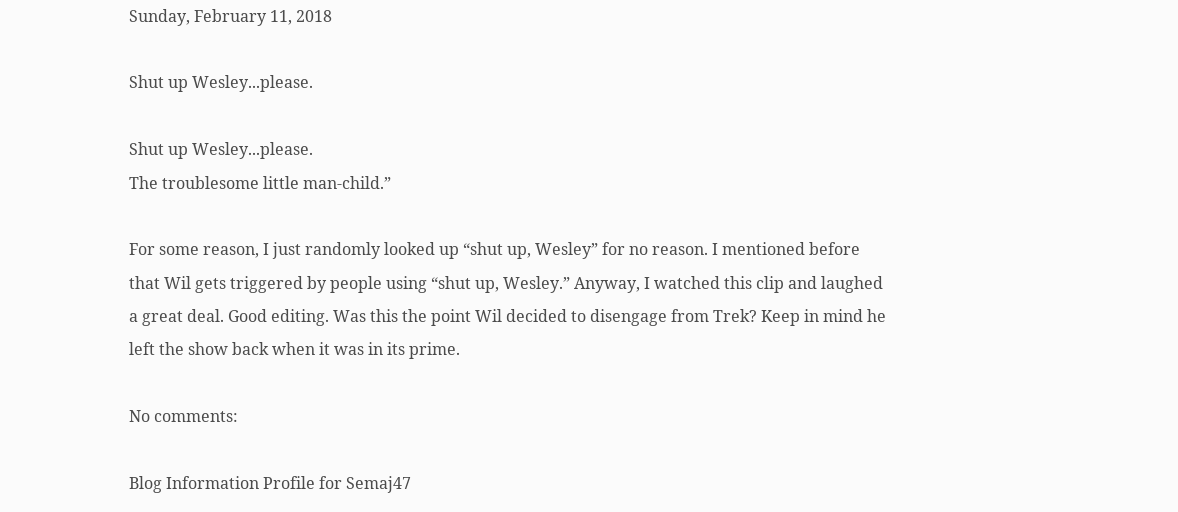Sunday, February 11, 2018

Shut up Wesley...please.

Shut up Wesley...please.
The troublesome little man-child.”

For some reason, I just randomly looked up “shut up, Wesley” for no reason. I mentioned before that Wil gets triggered by people using “shut up, Wesley.” Anyway, I watched this clip and laughed a great deal. Good editing. Was this the point Wil decided to disengage from Trek? Keep in mind he left the show back when it was in its prime.

No comments:

Blog Information Profile for Semaj47